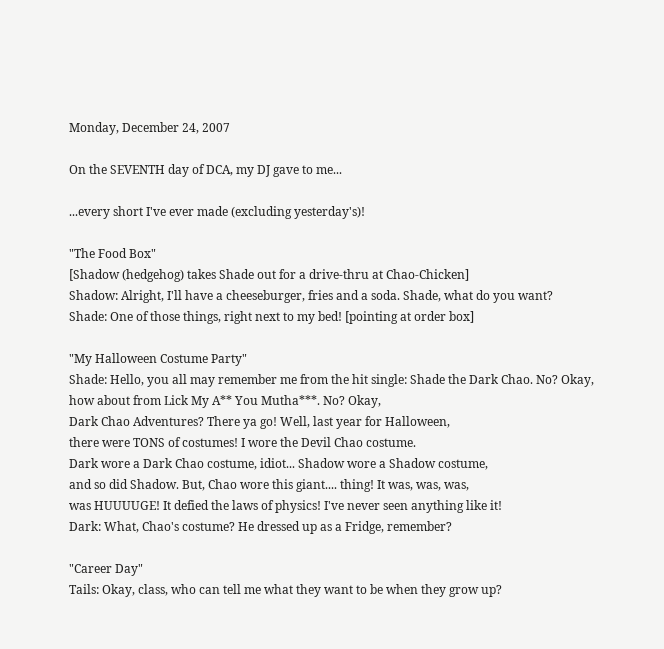Monday, December 24, 2007

On the SEVENTH day of DCA, my DJ gave to me...

...every short I've ever made (excluding yesterday's)!

"The Food Box"
[Shadow (hedgehog) takes Shade out for a drive-thru at Chao-Chicken]
Shadow: Alright, I'll have a cheeseburger, fries and a soda. Shade, what do you want?
Shade: One of those things, right next to my bed! [pointing at order box]

"My Halloween Costume Party"
Shade: Hello, you all may remember me from the hit single: Shade the Dark Chao. No? Okay, how about from Lick My A** You Mutha***. No? Okay,
Dark Chao Adventures? There ya go! Well, last year for Halloween,
there were TONS of costumes! I wore the Devil Chao costume.
Dark wore a Dark Chao costume, idiot... Shadow wore a Shadow costume,
and so did Shadow. But, Chao wore this giant.... thing! It was, was, was,
was HUUUUGE! It defied the laws of physics! I've never seen anything like it!
Dark: What, Chao's costume? He dressed up as a Fridge, remember?

"Career Day"
Tails: Okay, class, who can tell me what they want to be when they grow up?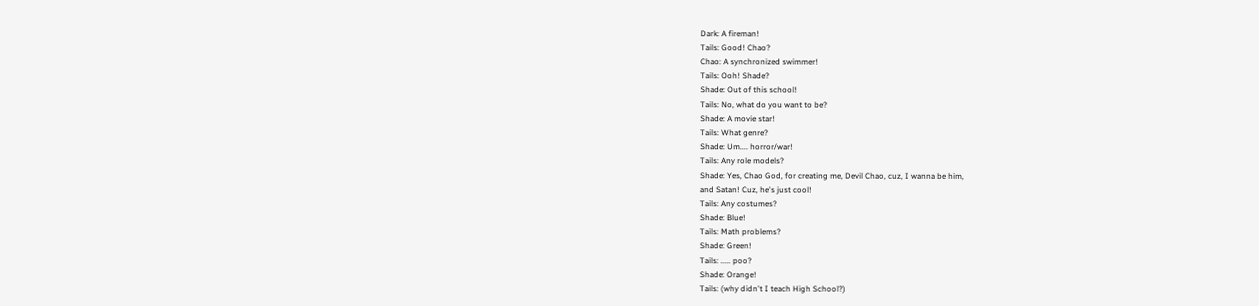Dark: A fireman!
Tails: Good! Chao?
Chao: A synchronized swimmer!
Tails: Ooh! Shade?
Shade: Out of this school!
Tails: No, what do you want to be?
Shade: A movie star!
Tails: What genre?
Shade: Um.... horror/war!
Tails: Any role models?
Shade: Yes, Chao God, for creating me, Devil Chao, cuz, I wanna be him,
and Satan! Cuz, he's just cool!
Tails: Any costumes?
Shade: Blue!
Tails: Math problems?
Shade: Green!
Tails: ..... poo?
Shade: Orange!
Tails: (why didn't I teach High School?)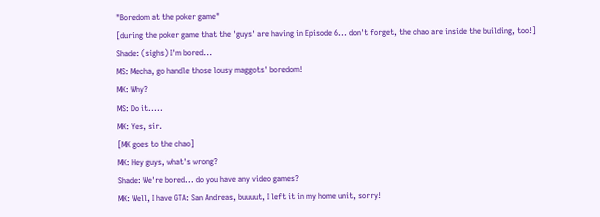"Boredom at the poker game"
[during the poker game that the 'guys' are having in Episode 6... don't forget, the chao are inside the building, too!]
Shade: (sighs) I'm bored...
MS: Mecha, go handle those lousy maggots' boredom!
MK: Why?
MS: Do it.....
MK: Yes, sir.
[MK goes to the chao]
MK: Hey guys, what's wrong?
Shade: We're bored... do you have any video games?
MK: Well, I have GTA: San Andreas, buuuut, I left it in my home unit, sorry!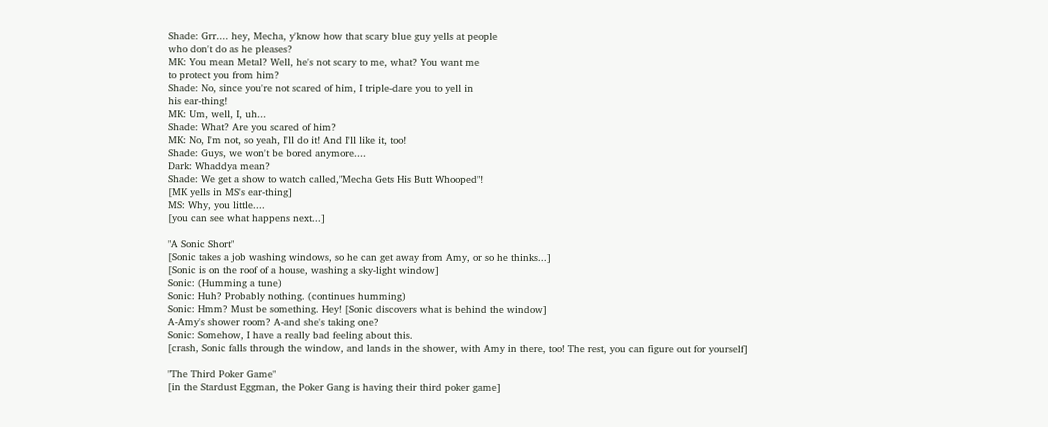Shade: Grr.... hey, Mecha, y'know how that scary blue guy yells at people
who don't do as he pleases?
MK: You mean Metal? Well, he's not scary to me, what? You want me
to protect you from him?
Shade: No, since you're not scared of him, I triple-dare you to yell in
his ear-thing!
MK: Um, well, I, uh...
Shade: What? Are you scared of him?
MK: No, I'm not, so yeah, I'll do it! And I'll like it, too!
Shade: Guys, we won't be bored anymore....
Dark: Whaddya mean?
Shade: We get a show to watch called,"Mecha Gets His Butt Whooped"!
[MK yells in MS's ear-thing]
MS: Why, you little....
[you can see what happens next...]

"A Sonic Short"
[Sonic takes a job washing windows, so he can get away from Amy, or so he thinks...]
[Sonic is on the roof of a house, washing a sky-light window]
Sonic: (Humming a tune)
Sonic: Huh? Probably nothing. (continues humming)
Sonic: Hmm? Must be something. Hey! [Sonic discovers what is behind the window]
A-Amy's shower room? A-and she's taking one?
Sonic: Somehow, I have a really bad feeling about this.
[crash, Sonic falls through the window, and lands in the shower, with Amy in there, too! The rest, you can figure out for yourself]

"The Third Poker Game"
[in the Stardust Eggman, the Poker Gang is having their third poker game]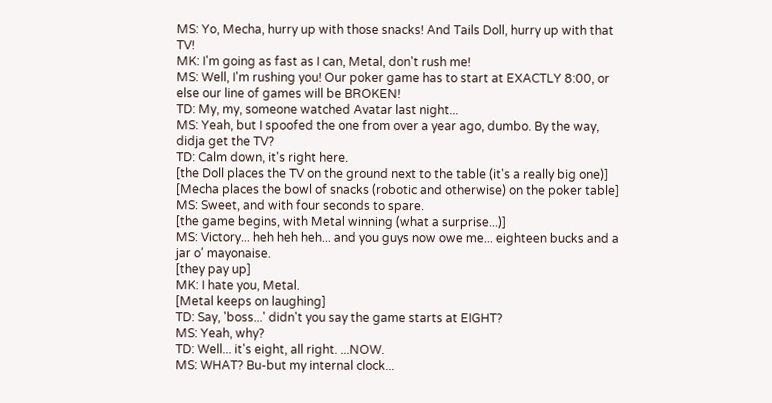MS: Yo, Mecha, hurry up with those snacks! And Tails Doll, hurry up with that TV!
MK: I'm going as fast as I can, Metal, don't rush me!
MS: Well, I'm rushing you! Our poker game has to start at EXACTLY 8:00, or else our line of games will be BROKEN!
TD: My, my, someone watched Avatar last night...
MS: Yeah, but I spoofed the one from over a year ago, dumbo. By the way, didja get the TV?
TD: Calm down, it's right here.
[the Doll places the TV on the ground next to the table (it's a really big one)]
[Mecha places the bowl of snacks (robotic and otherwise) on the poker table]
MS: Sweet, and with four seconds to spare.
[the game begins, with Metal winning (what a surprise...)]
MS: Victory... heh heh heh... and you guys now owe me... eighteen bucks and a jar o' mayonaise.
[they pay up]
MK: I hate you, Metal.
[Metal keeps on laughing]
TD: Say, 'boss...' didn't you say the game starts at EIGHT?
MS: Yeah, why?
TD: Well... it's eight, all right. ...NOW.
MS: WHAT? Bu-but my internal clock...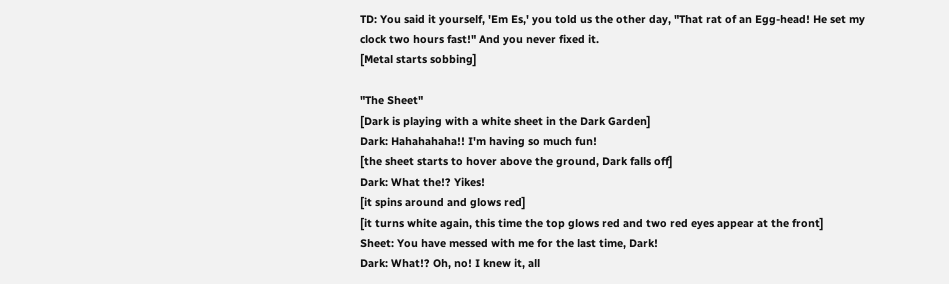TD: You said it yourself, 'Em Es,' you told us the other day, "That rat of an Egg-head! He set my clock two hours fast!" And you never fixed it.
[Metal starts sobbing]

"The Sheet"
[Dark is playing with a white sheet in the Dark Garden]
Dark: Hahahahaha!! I'm having so much fun!
[the sheet starts to hover above the ground, Dark falls off]
Dark: What the!? Yikes!
[it spins around and glows red]
[it turns white again, this time the top glows red and two red eyes appear at the front]
Sheet: You have messed with me for the last time, Dark!
Dark: What!? Oh, no! I knew it, all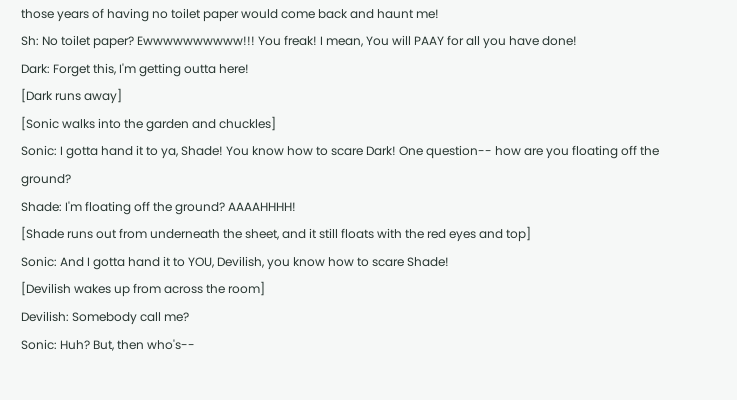those years of having no toilet paper would come back and haunt me!
Sh: No toilet paper? Ewwwwwwwwww!!! You freak! I mean, You will PAAY for all you have done!
Dark: Forget this, I'm getting outta here!
[Dark runs away]
[Sonic walks into the garden and chuckles]
Sonic: I gotta hand it to ya, Shade! You know how to scare Dark! One question-- how are you floating off the ground?
Shade: I'm floating off the ground? AAAAHHHH!
[Shade runs out from underneath the sheet, and it still floats with the red eyes and top]
Sonic: And I gotta hand it to YOU, Devilish, you know how to scare Shade!
[Devilish wakes up from across the room]
Devilish: Somebody call me?
Sonic: Huh? But, then who's--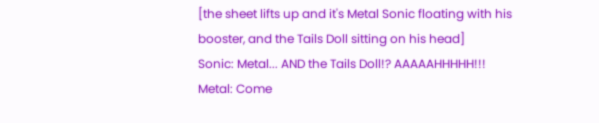[the sheet lifts up and it's Metal Sonic floating with his booster, and the Tails Doll sitting on his head]
Sonic: Metal... AND the Tails Doll!? AAAAAHHHHH!!!
Metal: Come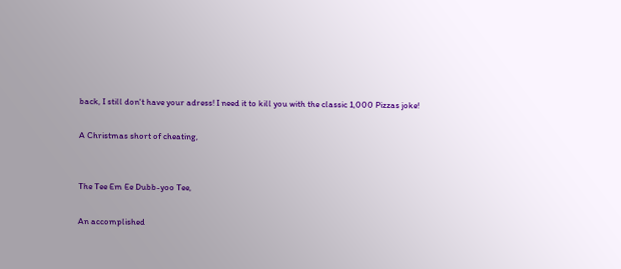back, I still don't have your adress! I need it to kill you with the classic 1,000 Pizzas joke!

A Christmas short of cheating,


The Tee Em Ee Dubb-yoo Tee,

An accomplished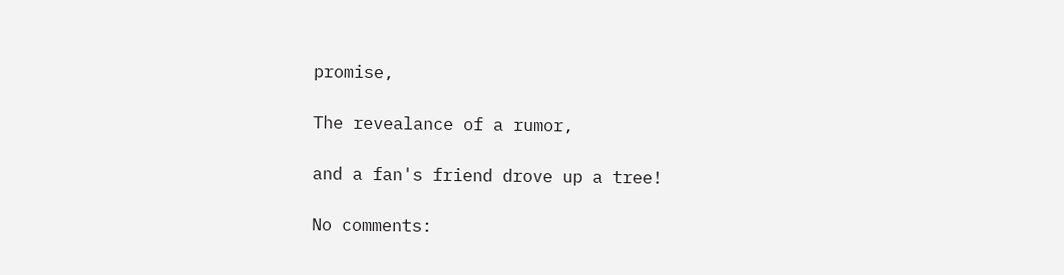promise,

The revealance of a rumor,

and a fan's friend drove up a tree!

No comments: